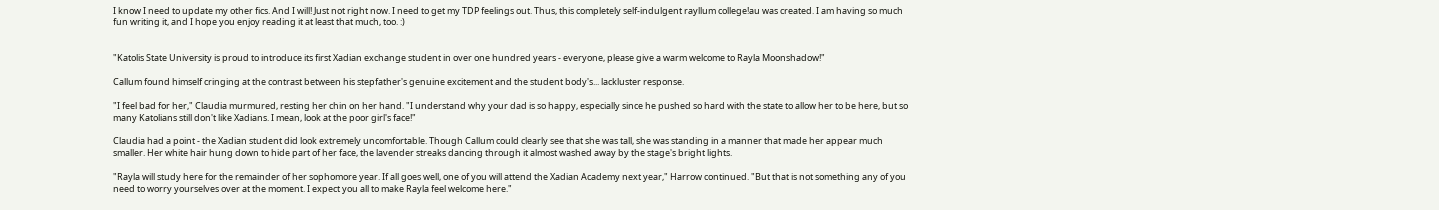I know I need to update my other fics. And I will! Just not right now. I need to get my TDP feelings out. Thus, this completely self-indulgent rayllum college!au was created. I am having so much fun writing it, and I hope you enjoy reading it at least that much, too. :)


"Katolis State University is proud to introduce its first Xadian exchange student in over one hundred years - everyone, please give a warm welcome to Rayla Moonshadow!"

Callum found himself cringing at the contrast between his stepfather's genuine excitement and the student body's... lackluster response.

"I feel bad for her," Claudia murmured, resting her chin on her hand. "I understand why your dad is so happy, especially since he pushed so hard with the state to allow her to be here, but so many Katolians still don't like Xadians. I mean, look at the poor girl's face!"

Claudia had a point - the Xadian student did look extremely uncomfortable. Though Callum could clearly see that she was tall, she was standing in a manner that made her appear much smaller. Her white hair hung down to hide part of her face, the lavender streaks dancing through it almost washed away by the stage's bright lights.

"Rayla will study here for the remainder of her sophomore year. If all goes well, one of you will attend the Xadian Academy next year," Harrow continued. "But that is not something any of you need to worry yourselves over at the moment. I expect you all to make Rayla feel welcome here."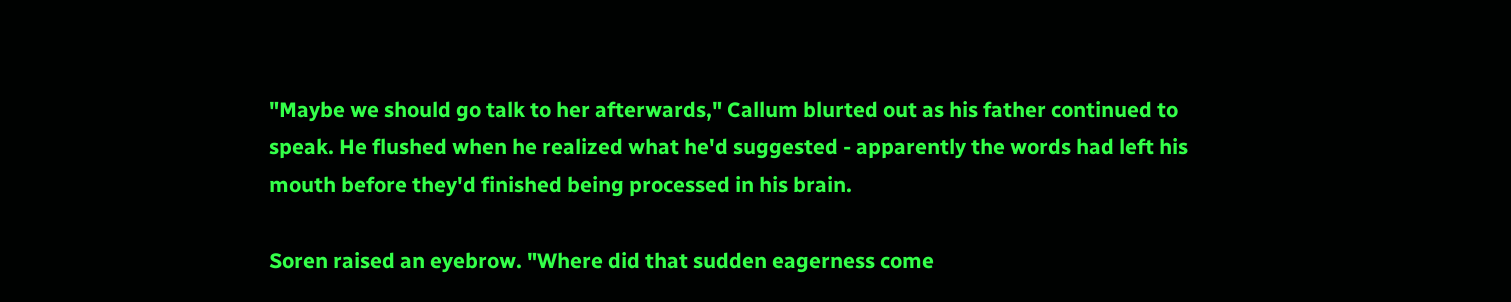"Maybe we should go talk to her afterwards," Callum blurted out as his father continued to speak. He flushed when he realized what he'd suggested - apparently the words had left his mouth before they'd finished being processed in his brain.

Soren raised an eyebrow. "Where did that sudden eagerness come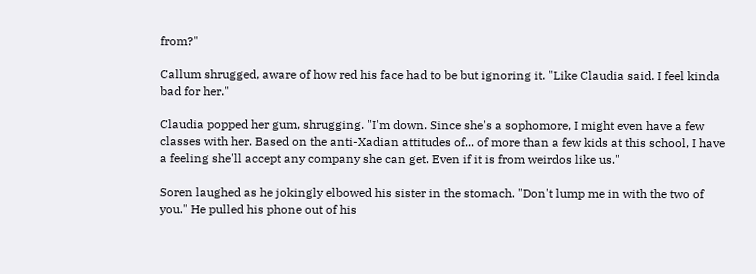from?"

Callum shrugged, aware of how red his face had to be but ignoring it. "Like Claudia said. I feel kinda bad for her."

Claudia popped her gum, shrugging. "I'm down. Since she's a sophomore, I might even have a few classes with her. Based on the anti-Xadian attitudes of... of more than a few kids at this school, I have a feeling she'll accept any company she can get. Even if it is from weirdos like us."

Soren laughed as he jokingly elbowed his sister in the stomach. "Don't lump me in with the two of you." He pulled his phone out of his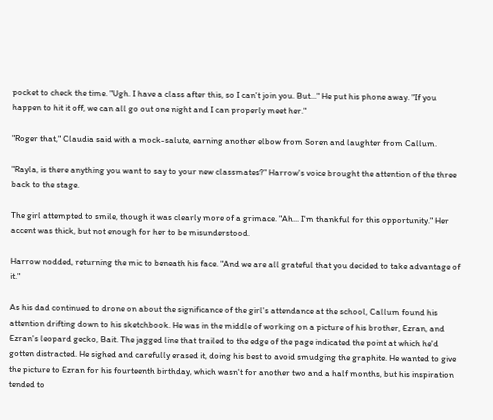pocket to check the time. "Ugh. I have a class after this, so I can't join you. But..." He put his phone away. "If you happen to hit it off, we can all go out one night and I can properly meet her."

"Roger that," Claudia said with a mock-salute, earning another elbow from Soren and laughter from Callum.

"Rayla, is there anything you want to say to your new classmates?" Harrow's voice brought the attention of the three back to the stage.

The girl attempted to smile, though it was clearly more of a grimace. "Ah... I'm thankful for this opportunity." Her accent was thick, but not enough for her to be misunderstood.

Harrow nodded, returning the mic to beneath his face. "And we are all grateful that you decided to take advantage of it."

As his dad continued to drone on about the significance of the girl's attendance at the school, Callum found his attention drifting down to his sketchbook. He was in the middle of working on a picture of his brother, Ezran, and Ezran's leopard gecko, Bait. The jagged line that trailed to the edge of the page indicated the point at which he'd gotten distracted. He sighed and carefully erased it, doing his best to avoid smudging the graphite. He wanted to give the picture to Ezran for his fourteenth birthday, which wasn't for another two and a half months, but his inspiration tended to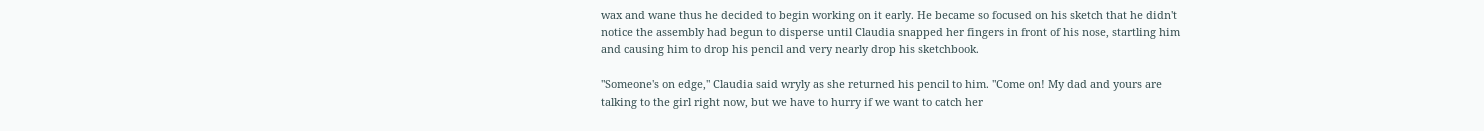wax and wane thus he decided to begin working on it early. He became so focused on his sketch that he didn't notice the assembly had begun to disperse until Claudia snapped her fingers in front of his nose, startling him and causing him to drop his pencil and very nearly drop his sketchbook.

"Someone's on edge," Claudia said wryly as she returned his pencil to him. "Come on! My dad and yours are talking to the girl right now, but we have to hurry if we want to catch her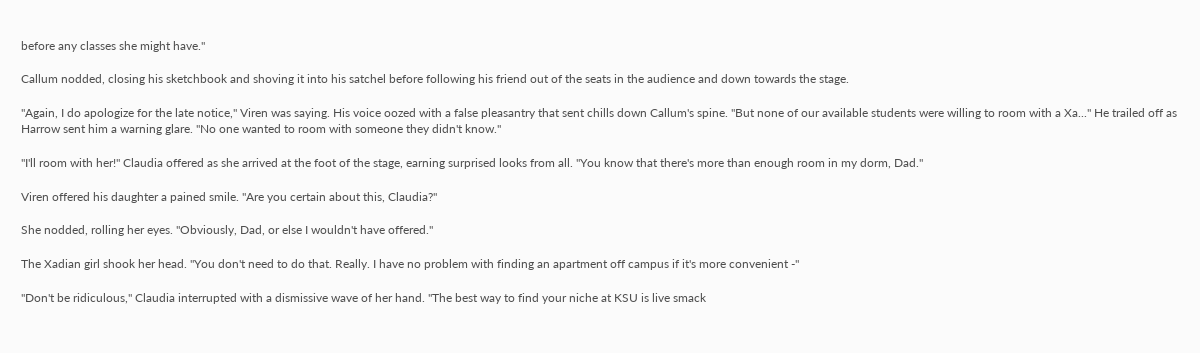before any classes she might have."

Callum nodded, closing his sketchbook and shoving it into his satchel before following his friend out of the seats in the audience and down towards the stage.

"Again, I do apologize for the late notice," Viren was saying. His voice oozed with a false pleasantry that sent chills down Callum's spine. "But none of our available students were willing to room with a Xa..." He trailed off as Harrow sent him a warning glare. "No one wanted to room with someone they didn't know."

"I'll room with her!" Claudia offered as she arrived at the foot of the stage, earning surprised looks from all. "You know that there's more than enough room in my dorm, Dad."

Viren offered his daughter a pained smile. "Are you certain about this, Claudia?"

She nodded, rolling her eyes. "Obviously, Dad, or else I wouldn't have offered."

The Xadian girl shook her head. "You don't need to do that. Really. I have no problem with finding an apartment off campus if it's more convenient -"

"Don't be ridiculous," Claudia interrupted with a dismissive wave of her hand. "The best way to find your niche at KSU is live smack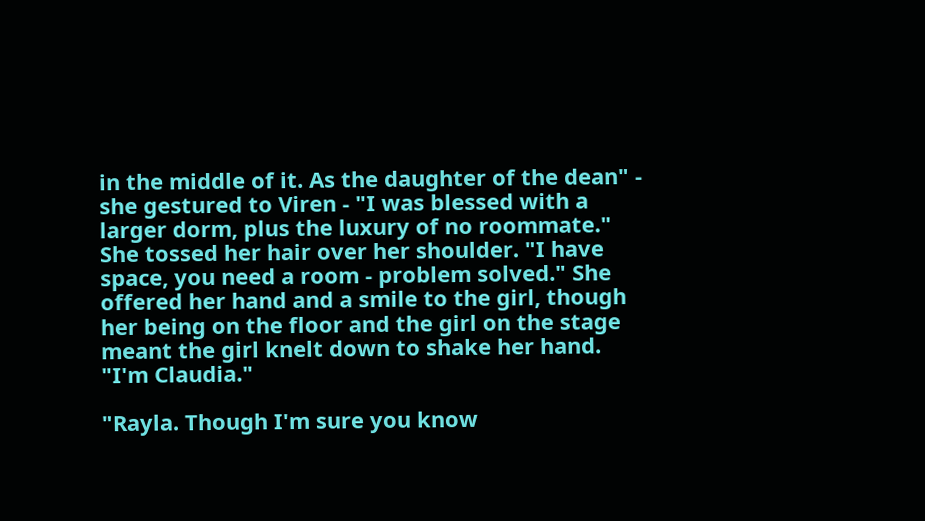in the middle of it. As the daughter of the dean" - she gestured to Viren - "I was blessed with a larger dorm, plus the luxury of no roommate." She tossed her hair over her shoulder. "I have space, you need a room - problem solved." She offered her hand and a smile to the girl, though her being on the floor and the girl on the stage meant the girl knelt down to shake her hand. "I'm Claudia."

"Rayla. Though I'm sure you know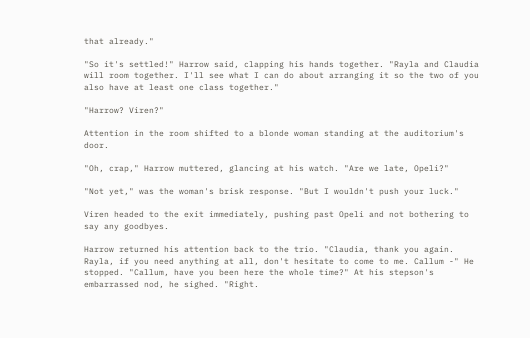that already."

"So it's settled!" Harrow said, clapping his hands together. "Rayla and Claudia will room together. I'll see what I can do about arranging it so the two of you also have at least one class together."

"Harrow? Viren?"

Attention in the room shifted to a blonde woman standing at the auditorium's door.

"Oh, crap," Harrow muttered, glancing at his watch. "Are we late, Opeli?"

"Not yet," was the woman's brisk response. "But I wouldn't push your luck."

Viren headed to the exit immediately, pushing past Opeli and not bothering to say any goodbyes.

Harrow returned his attention back to the trio. "Claudia, thank you again. Rayla, if you need anything at all, don't hesitate to come to me. Callum -" He stopped. "Callum, have you been here the whole time?" At his stepson's embarrassed nod, he sighed. "Right.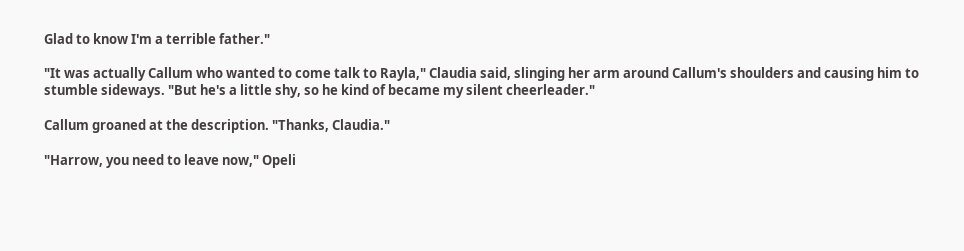Glad to know I'm a terrible father."

"It was actually Callum who wanted to come talk to Rayla," Claudia said, slinging her arm around Callum's shoulders and causing him to stumble sideways. "But he's a little shy, so he kind of became my silent cheerleader."

Callum groaned at the description. "Thanks, Claudia."

"Harrow, you need to leave now," Opeli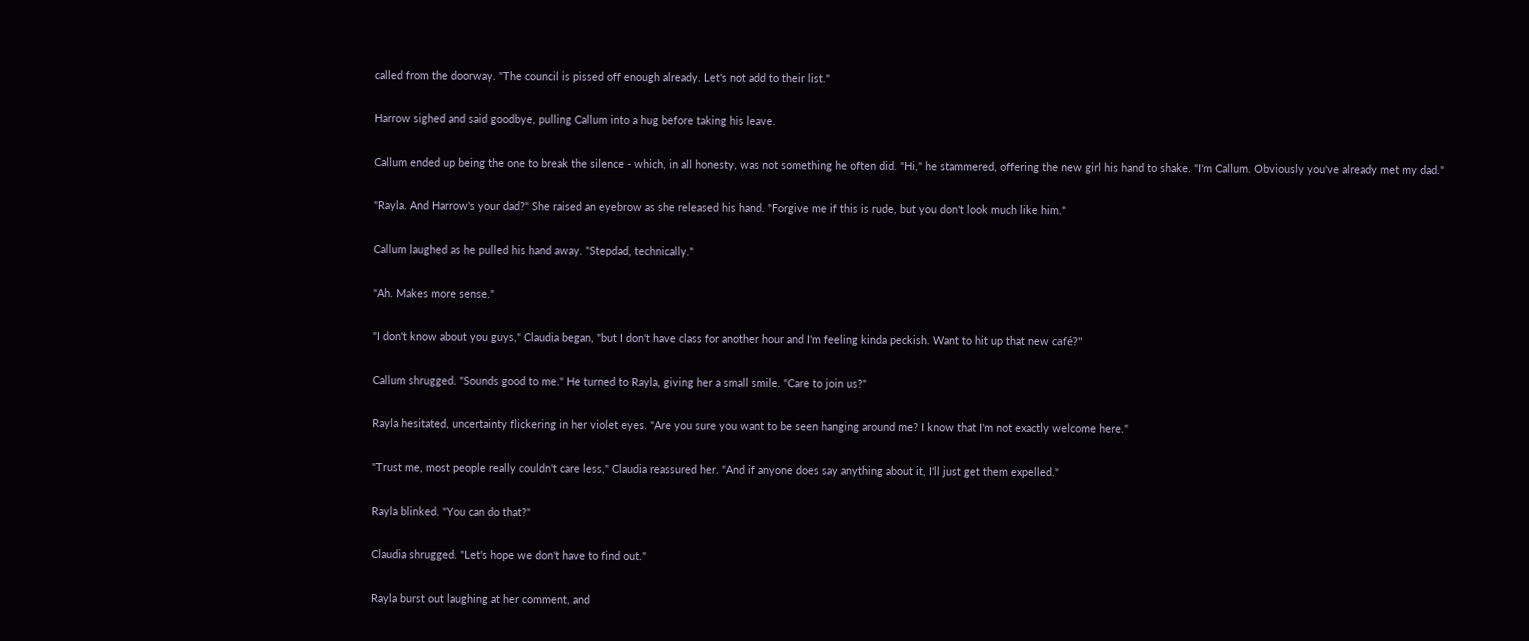called from the doorway. "The council is pissed off enough already. Let's not add to their list."

Harrow sighed and said goodbye, pulling Callum into a hug before taking his leave.

Callum ended up being the one to break the silence - which, in all honesty, was not something he often did. "Hi," he stammered, offering the new girl his hand to shake. "I'm Callum. Obviously you've already met my dad."

"Rayla. And Harrow's your dad?" She raised an eyebrow as she released his hand. "Forgive me if this is rude, but you don't look much like him."

Callum laughed as he pulled his hand away. "Stepdad, technically."

"Ah. Makes more sense."

"I don't know about you guys," Claudia began, "but I don't have class for another hour and I'm feeling kinda peckish. Want to hit up that new café?"

Callum shrugged. "Sounds good to me." He turned to Rayla, giving her a small smile. "Care to join us?"

Rayla hesitated, uncertainty flickering in her violet eyes. "Are you sure you want to be seen hanging around me? I know that I'm not exactly welcome here."

"Trust me, most people really couldn't care less," Claudia reassured her. "And if anyone does say anything about it, I'll just get them expelled."

Rayla blinked. "You can do that?"

Claudia shrugged. "Let's hope we don't have to find out."

Rayla burst out laughing at her comment, and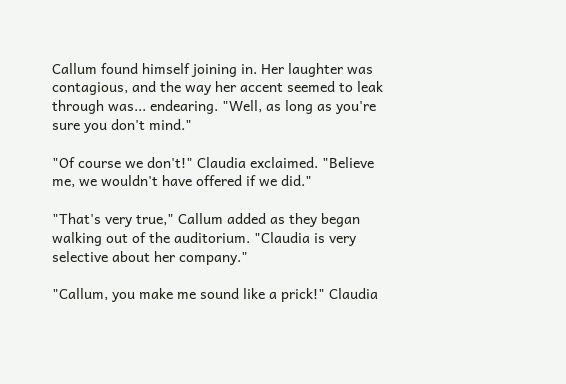Callum found himself joining in. Her laughter was contagious, and the way her accent seemed to leak through was... endearing. "Well, as long as you're sure you don't mind."

"Of course we don't!" Claudia exclaimed. "Believe me, we wouldn't have offered if we did."

"That's very true," Callum added as they began walking out of the auditorium. "Claudia is very selective about her company."

"Callum, you make me sound like a prick!" Claudia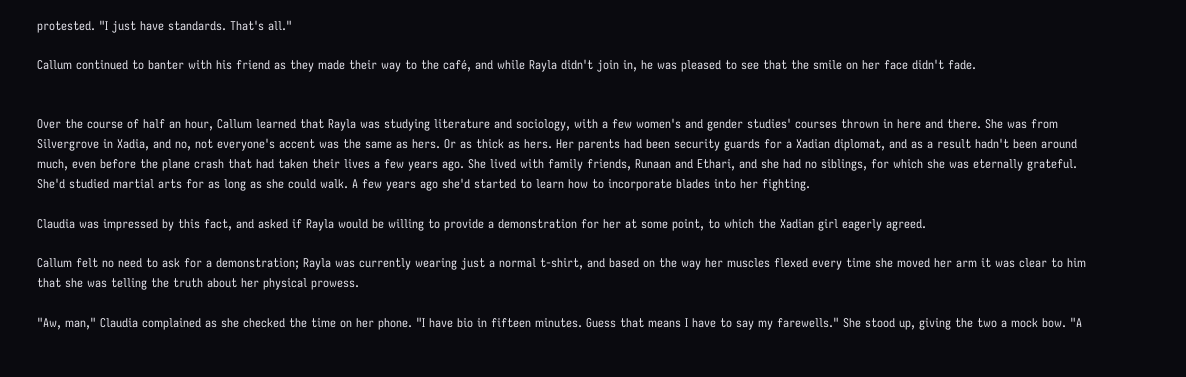protested. "I just have standards. That's all."

Callum continued to banter with his friend as they made their way to the café, and while Rayla didn't join in, he was pleased to see that the smile on her face didn't fade.


Over the course of half an hour, Callum learned that Rayla was studying literature and sociology, with a few women's and gender studies' courses thrown in here and there. She was from Silvergrove in Xadia, and no, not everyone's accent was the same as hers. Or as thick as hers. Her parents had been security guards for a Xadian diplomat, and as a result hadn't been around much, even before the plane crash that had taken their lives a few years ago. She lived with family friends, Runaan and Ethari, and she had no siblings, for which she was eternally grateful. She'd studied martial arts for as long as she could walk. A few years ago she'd started to learn how to incorporate blades into her fighting.

Claudia was impressed by this fact, and asked if Rayla would be willing to provide a demonstration for her at some point, to which the Xadian girl eagerly agreed.

Callum felt no need to ask for a demonstration; Rayla was currently wearing just a normal t-shirt, and based on the way her muscles flexed every time she moved her arm it was clear to him that she was telling the truth about her physical prowess.

"Aw, man," Claudia complained as she checked the time on her phone. "I have bio in fifteen minutes. Guess that means I have to say my farewells." She stood up, giving the two a mock bow. "A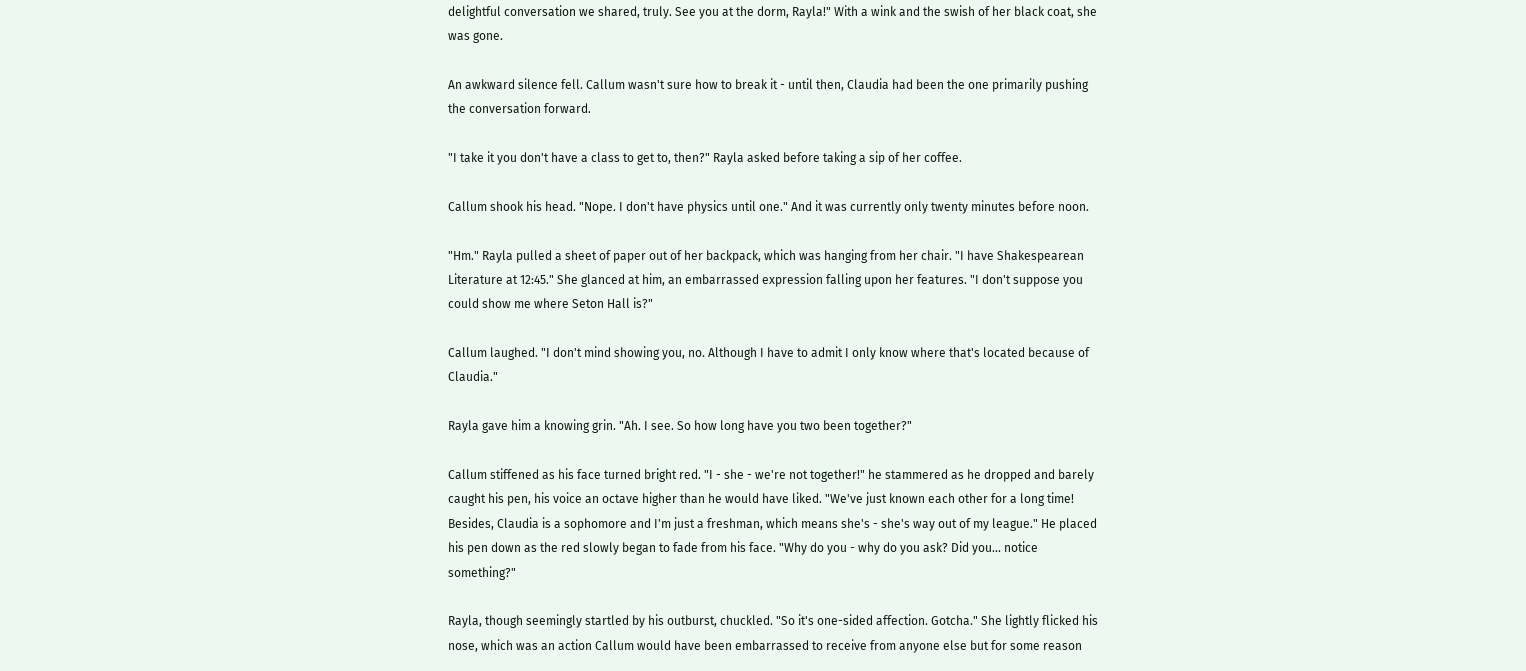delightful conversation we shared, truly. See you at the dorm, Rayla!" With a wink and the swish of her black coat, she was gone.

An awkward silence fell. Callum wasn't sure how to break it - until then, Claudia had been the one primarily pushing the conversation forward.

"I take it you don't have a class to get to, then?" Rayla asked before taking a sip of her coffee.

Callum shook his head. "Nope. I don't have physics until one." And it was currently only twenty minutes before noon.

"Hm." Rayla pulled a sheet of paper out of her backpack, which was hanging from her chair. "I have Shakespearean Literature at 12:45." She glanced at him, an embarrassed expression falling upon her features. "I don't suppose you could show me where Seton Hall is?"

Callum laughed. "I don't mind showing you, no. Although I have to admit I only know where that's located because of Claudia."

Rayla gave him a knowing grin. "Ah. I see. So how long have you two been together?"

Callum stiffened as his face turned bright red. "I - she - we're not together!" he stammered as he dropped and barely caught his pen, his voice an octave higher than he would have liked. "We've just known each other for a long time! Besides, Claudia is a sophomore and I'm just a freshman, which means she's - she's way out of my league." He placed his pen down as the red slowly began to fade from his face. "Why do you - why do you ask? Did you... notice something?"

Rayla, though seemingly startled by his outburst, chuckled. "So it's one-sided affection. Gotcha." She lightly flicked his nose, which was an action Callum would have been embarrassed to receive from anyone else but for some reason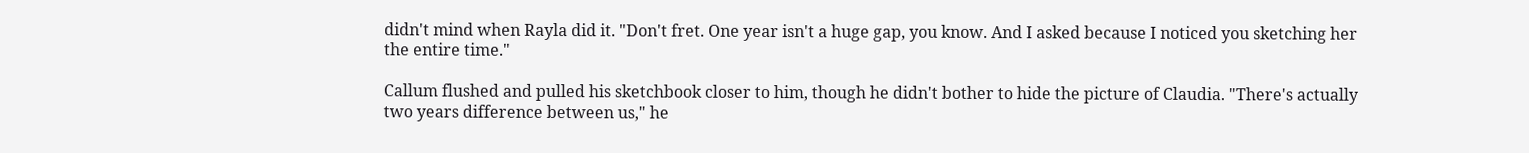didn't mind when Rayla did it. "Don't fret. One year isn't a huge gap, you know. And I asked because I noticed you sketching her the entire time."

Callum flushed and pulled his sketchbook closer to him, though he didn't bother to hide the picture of Claudia. "There's actually two years difference between us," he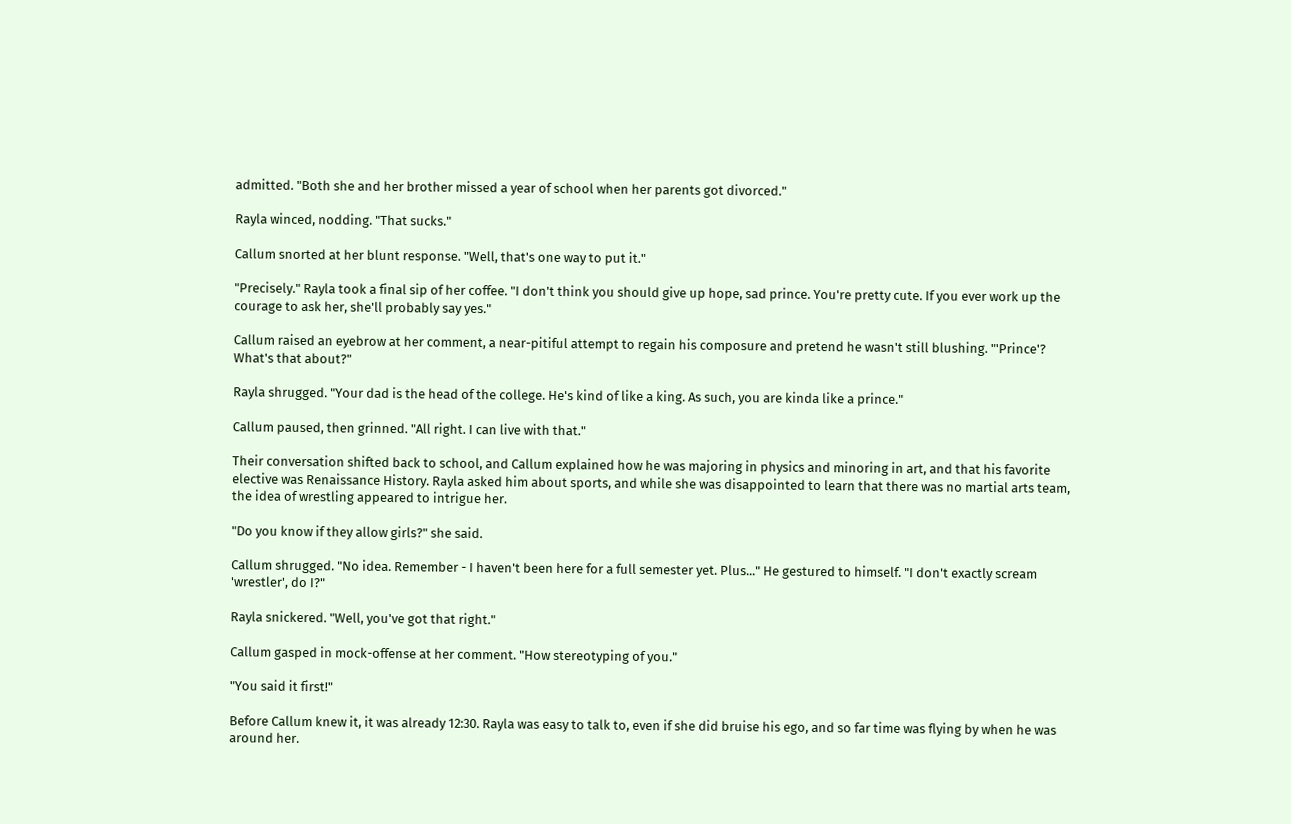admitted. "Both she and her brother missed a year of school when her parents got divorced."

Rayla winced, nodding. "That sucks."

Callum snorted at her blunt response. "Well, that's one way to put it."

"Precisely." Rayla took a final sip of her coffee. "I don't think you should give up hope, sad prince. You're pretty cute. If you ever work up the courage to ask her, she'll probably say yes."

Callum raised an eyebrow at her comment, a near-pitiful attempt to regain his composure and pretend he wasn't still blushing. "'Prince'? What's that about?"

Rayla shrugged. "Your dad is the head of the college. He's kind of like a king. As such, you are kinda like a prince."

Callum paused, then grinned. "All right. I can live with that."

Their conversation shifted back to school, and Callum explained how he was majoring in physics and minoring in art, and that his favorite elective was Renaissance History. Rayla asked him about sports, and while she was disappointed to learn that there was no martial arts team, the idea of wrestling appeared to intrigue her.

"Do you know if they allow girls?" she said.

Callum shrugged. "No idea. Remember - I haven't been here for a full semester yet. Plus..." He gestured to himself. "I don't exactly scream 'wrestler', do I?"

Rayla snickered. "Well, you've got that right."

Callum gasped in mock-offense at her comment. "How stereotyping of you."

"You said it first!"

Before Callum knew it, it was already 12:30. Rayla was easy to talk to, even if she did bruise his ego, and so far time was flying by when he was around her.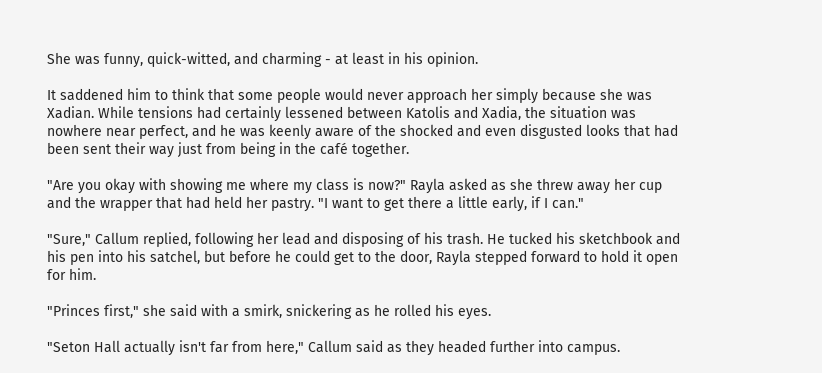She was funny, quick-witted, and charming - at least in his opinion.

It saddened him to think that some people would never approach her simply because she was Xadian. While tensions had certainly lessened between Katolis and Xadia, the situation was nowhere near perfect, and he was keenly aware of the shocked and even disgusted looks that had been sent their way just from being in the café together.

"Are you okay with showing me where my class is now?" Rayla asked as she threw away her cup and the wrapper that had held her pastry. "I want to get there a little early, if I can."

"Sure," Callum replied, following her lead and disposing of his trash. He tucked his sketchbook and his pen into his satchel, but before he could get to the door, Rayla stepped forward to hold it open for him.

"Princes first," she said with a smirk, snickering as he rolled his eyes.

"Seton Hall actually isn't far from here," Callum said as they headed further into campus.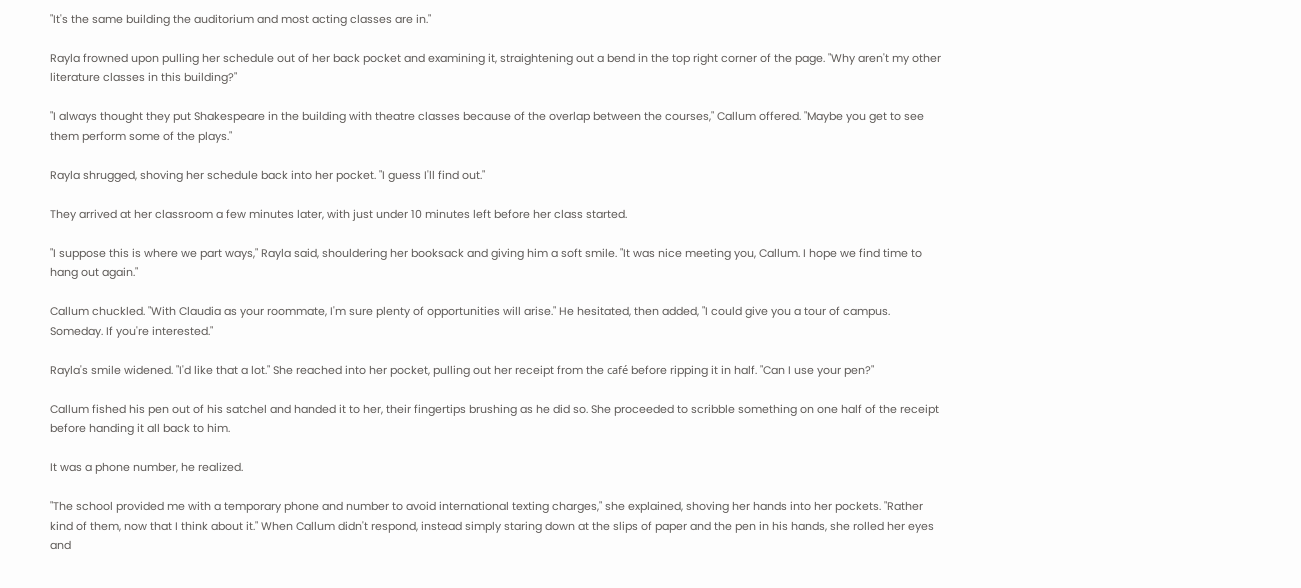"It's the same building the auditorium and most acting classes are in."

Rayla frowned upon pulling her schedule out of her back pocket and examining it, straightening out a bend in the top right corner of the page. "Why aren't my other literature classes in this building?"

"I always thought they put Shakespeare in the building with theatre classes because of the overlap between the courses," Callum offered. "Maybe you get to see them perform some of the plays."

Rayla shrugged, shoving her schedule back into her pocket. "I guess I'll find out."

They arrived at her classroom a few minutes later, with just under 10 minutes left before her class started.

"I suppose this is where we part ways," Rayla said, shouldering her booksack and giving him a soft smile. "It was nice meeting you, Callum. I hope we find time to hang out again."

Callum chuckled. "With Claudia as your roommate, I'm sure plenty of opportunities will arise." He hesitated, then added, "I could give you a tour of campus. Someday. If you're interested."

Rayla's smile widened. "I'd like that a lot." She reached into her pocket, pulling out her receipt from the café before ripping it in half. "Can I use your pen?"

Callum fished his pen out of his satchel and handed it to her, their fingertips brushing as he did so. She proceeded to scribble something on one half of the receipt before handing it all back to him.

It was a phone number, he realized.

"The school provided me with a temporary phone and number to avoid international texting charges," she explained, shoving her hands into her pockets. "Rather kind of them, now that I think about it." When Callum didn't respond, instead simply staring down at the slips of paper and the pen in his hands, she rolled her eyes and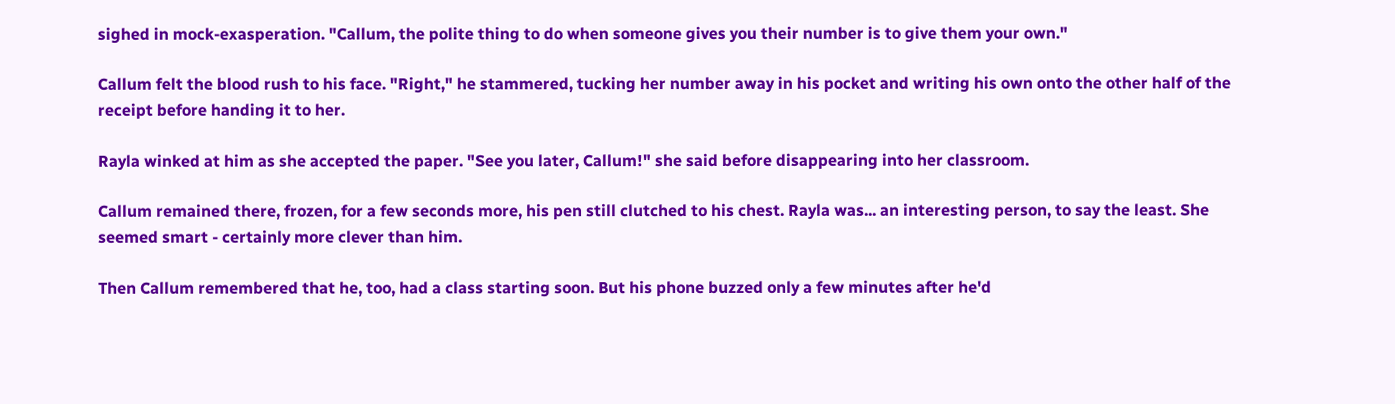sighed in mock-exasperation. "Callum, the polite thing to do when someone gives you their number is to give them your own."

Callum felt the blood rush to his face. "Right," he stammered, tucking her number away in his pocket and writing his own onto the other half of the receipt before handing it to her.

Rayla winked at him as she accepted the paper. "See you later, Callum!" she said before disappearing into her classroom.

Callum remained there, frozen, for a few seconds more, his pen still clutched to his chest. Rayla was... an interesting person, to say the least. She seemed smart - certainly more clever than him.

Then Callum remembered that he, too, had a class starting soon. But his phone buzzed only a few minutes after he'd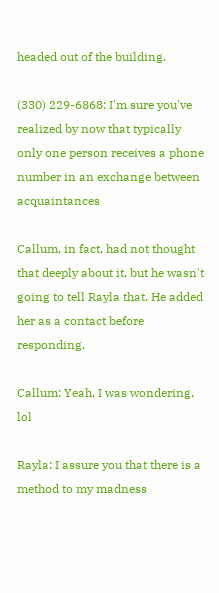headed out of the building.

(330) 229-6868: I'm sure you've realized by now that typically only one person receives a phone number in an exchange between acquaintances

Callum, in fact, had not thought that deeply about it, but he wasn't going to tell Rayla that. He added her as a contact before responding.

Callum: Yeah, I was wondering, lol

Rayla: I assure you that there is a method to my madness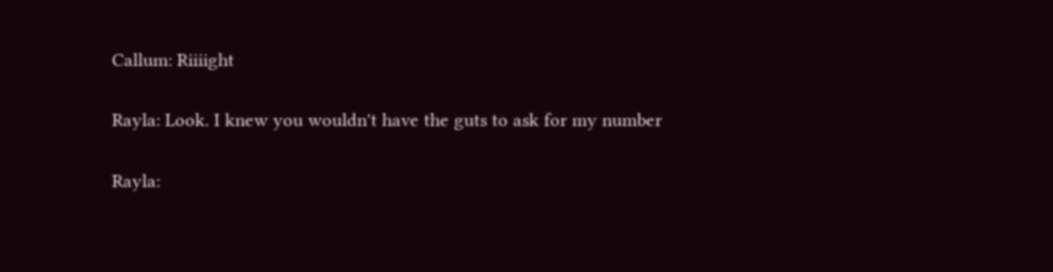Callum: Riiiight

Rayla: Look. I knew you wouldn't have the guts to ask for my number

Rayla: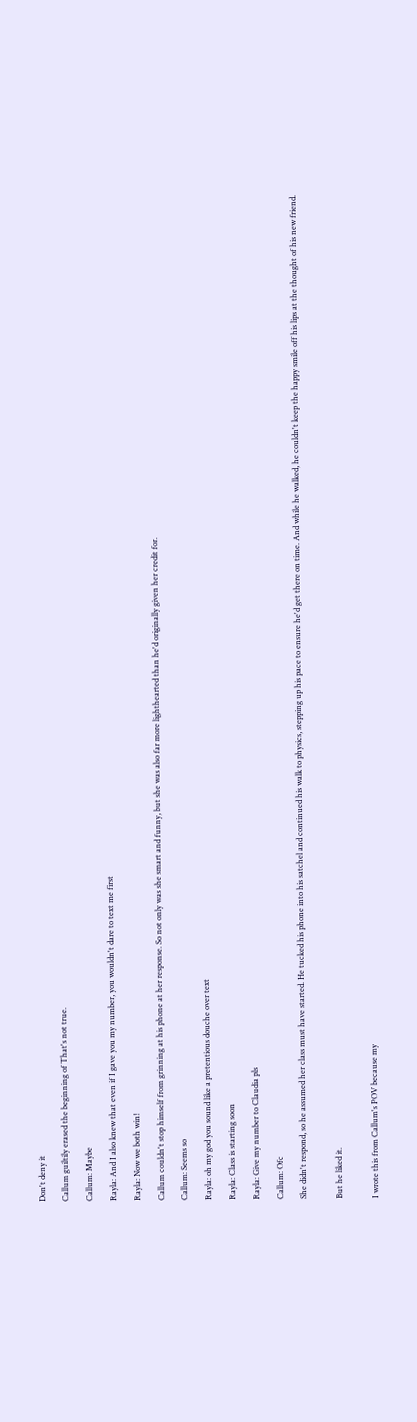Don't deny it

Callum guiltily erased the beginning of That's not true.

Callum: Maybe

Rayla: And I also knew that even if I gave you my number, you wouldn't dare to text me first

Rayla: Now we both win!

Callum couldn't stop himself from grinning at his phone at her response. So not only was she smart and funny, but she was also far more lighthearted than he'd originally given her credit for.

Callum: Seems so

Rayla: oh my god you sound like a pretentious douche over text

Rayla: Class is starting soon

Rayla: Give my number to Claudia pls

Callum: Ofc

She didn't respond, so he assumed her class must have started. He tucked his phone into his satchel and continued his walk to physics, stepping up his pace to ensure he'd get there on time. And while he walked, he couldn't keep the happy smile off his lips at the thought of his new friend.


But he liked it.


I wrote this from Callum's POV because my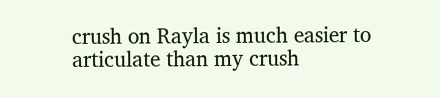crush on Rayla is much easier to articulate than my crush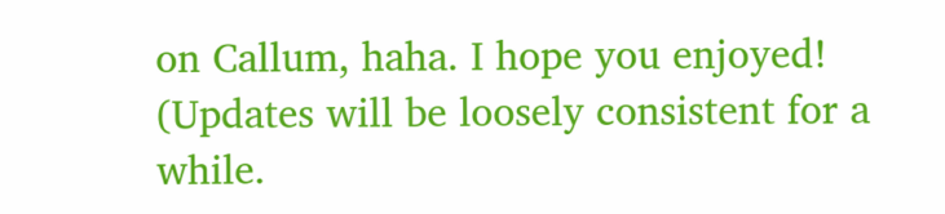on Callum, haha. I hope you enjoyed! (Updates will be loosely consistent for a while.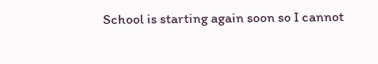School is starting again soon so I cannot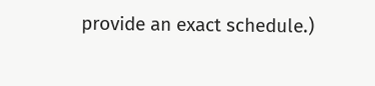provide an exact schedule.)